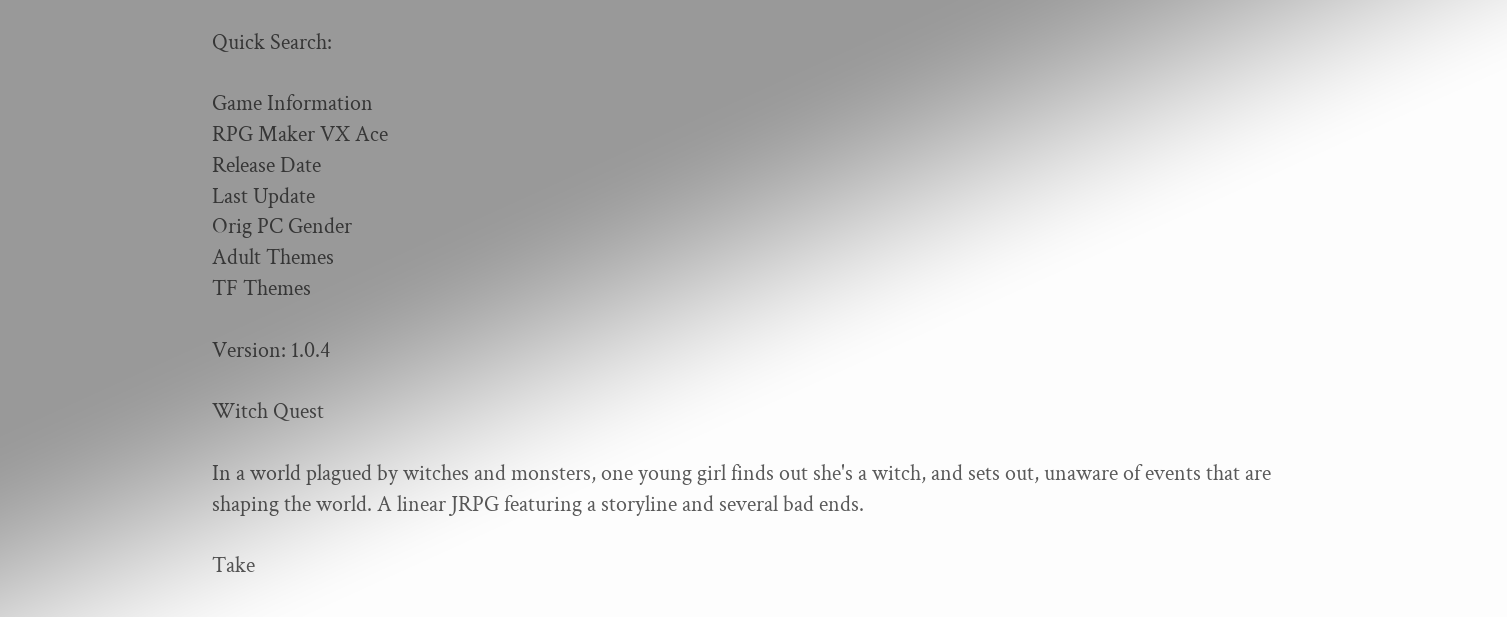Quick Search:

Game Information
RPG Maker VX Ace
Release Date
Last Update
Orig PC Gender
Adult Themes
TF Themes

Version: 1.0.4

Witch Quest

In a world plagued by witches and monsters, one young girl finds out she's a witch, and sets out, unaware of events that are shaping the world. A linear JRPG featuring a storyline and several bad ends.

Take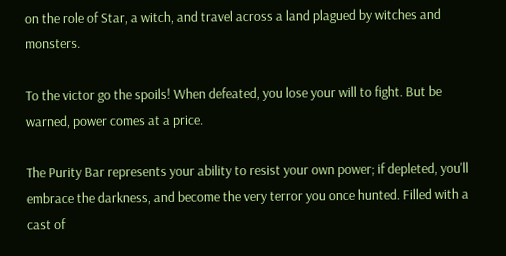on the role of Star, a witch, and travel across a land plagued by witches and monsters.

To the victor go the spoils! When defeated, you lose your will to fight. But be warned, power comes at a price.

The Purity Bar represents your ability to resist your own power; if depleted, you'll embrace the darkness, and become the very terror you once hunted. Filled with a cast of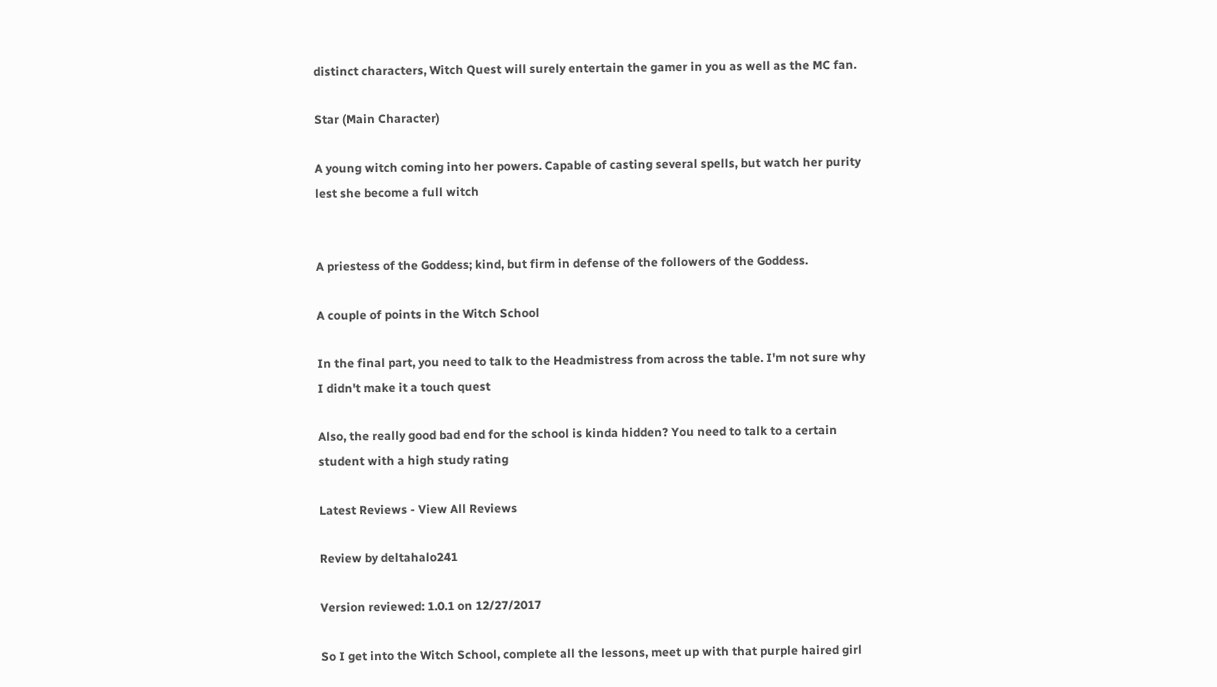distinct characters, Witch Quest will surely entertain the gamer in you as well as the MC fan.

Star (Main Character)

A young witch coming into her powers. Capable of casting several spells, but watch her purity lest she become a full witch


A priestess of the Goddess; kind, but firm in defense of the followers of the Goddess.

A couple of points in the Witch School

In the final part, you need to talk to the Headmistress from across the table. I'm not sure why I didn't make it a touch quest

Also, the really good bad end for the school is kinda hidden? You need to talk to a certain student with a high study rating

Latest Reviews - View All Reviews

Review by deltahalo241

Version reviewed: 1.0.1 on 12/27/2017

So I get into the Witch School, complete all the lessons, meet up with that purple haired girl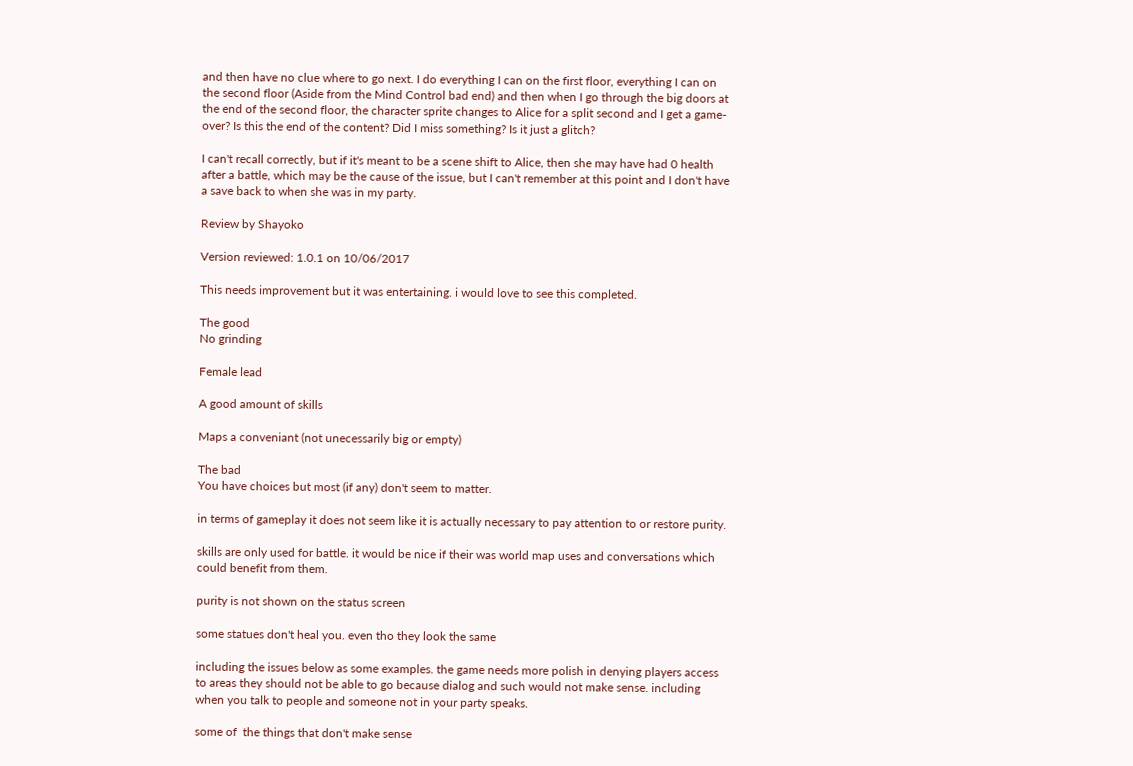and then have no clue where to go next. I do everything I can on the first floor, everything I can on the second floor (Aside from the Mind Control bad end) and then when I go through the big doors at the end of the second floor, the character sprite changes to Alice for a split second and I get a game-over? Is this the end of the content? Did I miss something? Is it just a glitch?

I can't recall correctly, but if it's meant to be a scene shift to Alice, then she may have had 0 health after a battle, which may be the cause of the issue, but I can't remember at this point and I don't have a save back to when she was in my party.

Review by Shayoko

Version reviewed: 1.0.1 on 10/06/2017

This needs improvement but it was entertaining. i would love to see this completed.

The good
No grinding

Female lead

A good amount of skills

Maps a conveniant (not unecessarily big or empty)

The bad
You have choices but most (if any) don't seem to matter.

in terms of gameplay it does not seem like it is actually necessary to pay attention to or restore purity.

skills are only used for battle. it would be nice if their was world map uses and conversations which could benefit from them.

purity is not shown on the status screen

some statues don't heal you. even tho they look the same

including the issues below as some examples. the game needs more polish in denying players access to areas they should not be able to go because dialog and such would not make sense. including when you talk to people and someone not in your party speaks.

some of  the things that don't make sense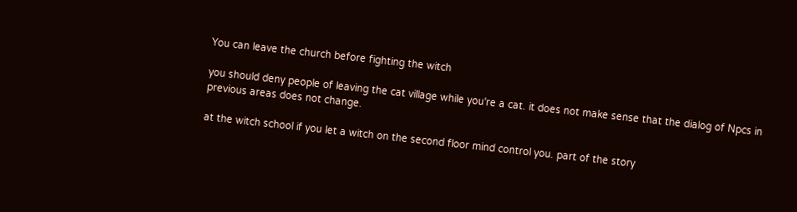You can leave the church before fighting the witch

you should deny people of leaving the cat village while you're a cat. it does not make sense that the dialog of Npcs in previous areas does not change.

at the witch school if you let a witch on the second floor mind control you. part of the story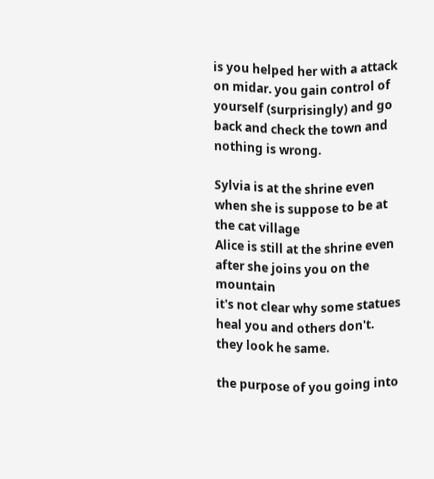is you helped her with a attack on midar. you gain control of yourself (surprisingly) and go back and check the town and nothing is wrong.

Sylvia is at the shrine even when she is suppose to be at the cat village
Alice is still at the shrine even after she joins you on the mountain
it's not clear why some statues heal you and others don't. they look he same.

the purpose of you going into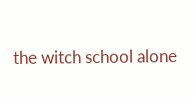the witch school alone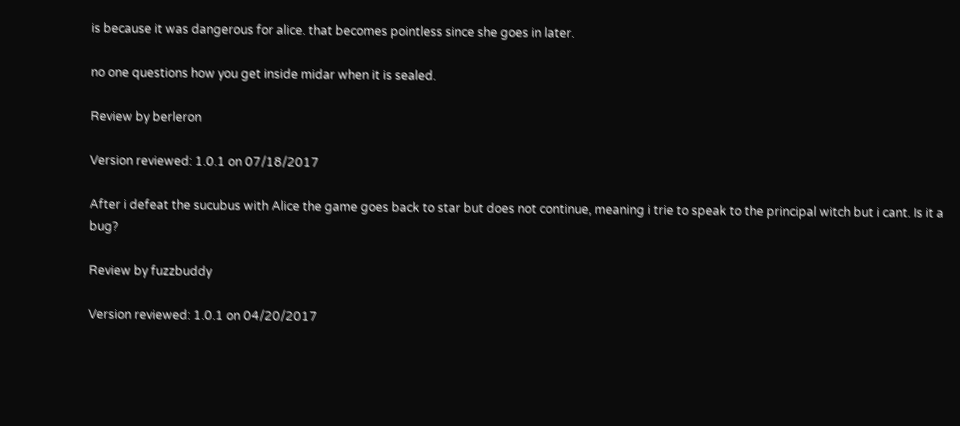is because it was dangerous for alice. that becomes pointless since she goes in later.

no one questions how you get inside midar when it is sealed.

Review by berleron

Version reviewed: 1.0.1 on 07/18/2017

After i defeat the sucubus with Alice the game goes back to star but does not continue, meaning i trie to speak to the principal witch but i cant. Is it a bug?

Review by fuzzbuddy

Version reviewed: 1.0.1 on 04/20/2017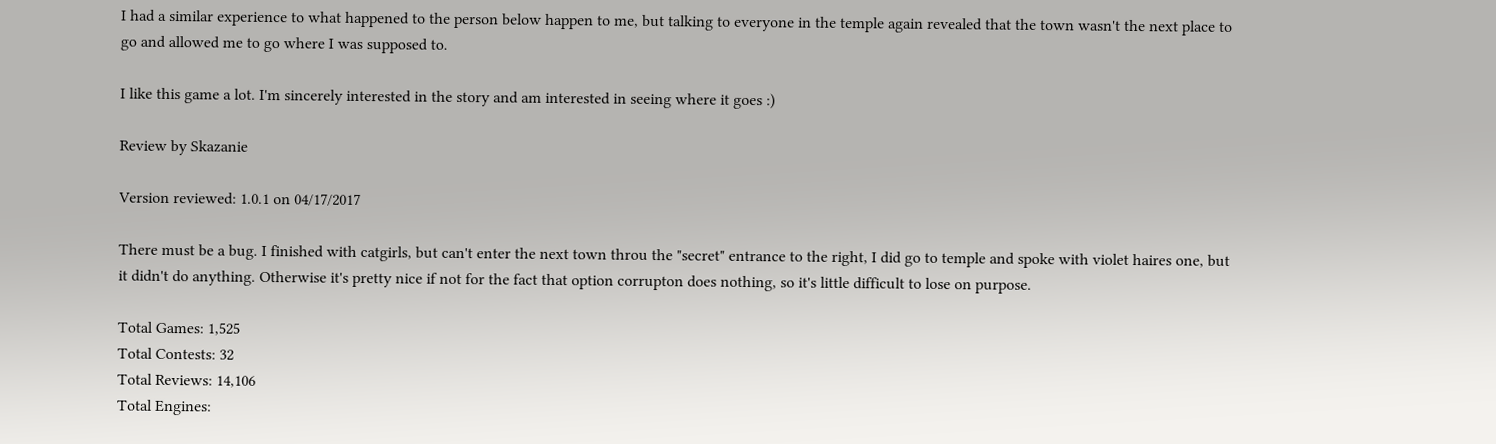I had a similar experience to what happened to the person below happen to me, but talking to everyone in the temple again revealed that the town wasn't the next place to go and allowed me to go where I was supposed to.

I like this game a lot. I'm sincerely interested in the story and am interested in seeing where it goes :)

Review by Skazanie

Version reviewed: 1.0.1 on 04/17/2017

There must be a bug. I finished with catgirls, but can't enter the next town throu the "secret" entrance to the right, I did go to temple and spoke with violet haires one, but it didn't do anything. Otherwise it's pretty nice if not for the fact that option corrupton does nothing, so it's little difficult to lose on purpose.

Total Games: 1,525
Total Contests: 32
Total Reviews: 14,106
Total Engines: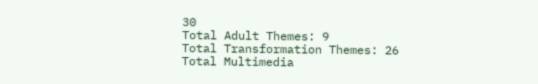30
Total Adult Themes: 9
Total Transformation Themes: 26
Total Multimedia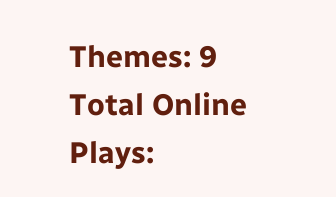Themes: 9
Total Online Plays: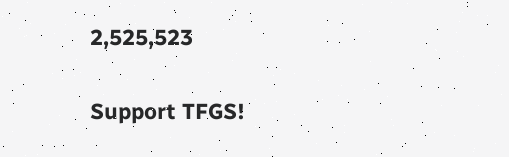2,525,523

Support TFGS!